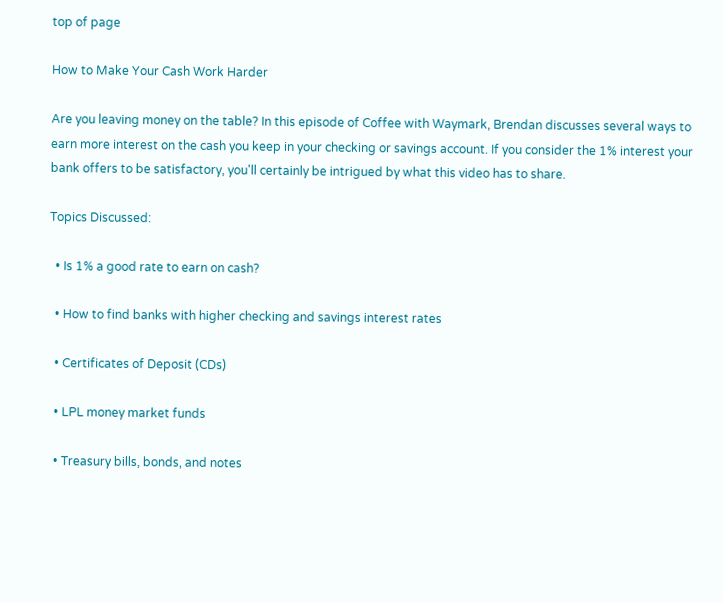top of page

How to Make Your Cash Work Harder

Are you leaving money on the table? In this episode of Coffee with Waymark, Brendan discusses several ways to earn more interest on the cash you keep in your checking or savings account. If you consider the 1% interest your bank offers to be satisfactory, you'll certainly be intrigued by what this video has to share.

Topics Discussed:

  • Is 1% a good rate to earn on cash?

  • How to find banks with higher checking and savings interest rates

  • Certificates of Deposit (CDs)

  • LPL money market funds

  • Treasury bills, bonds, and notes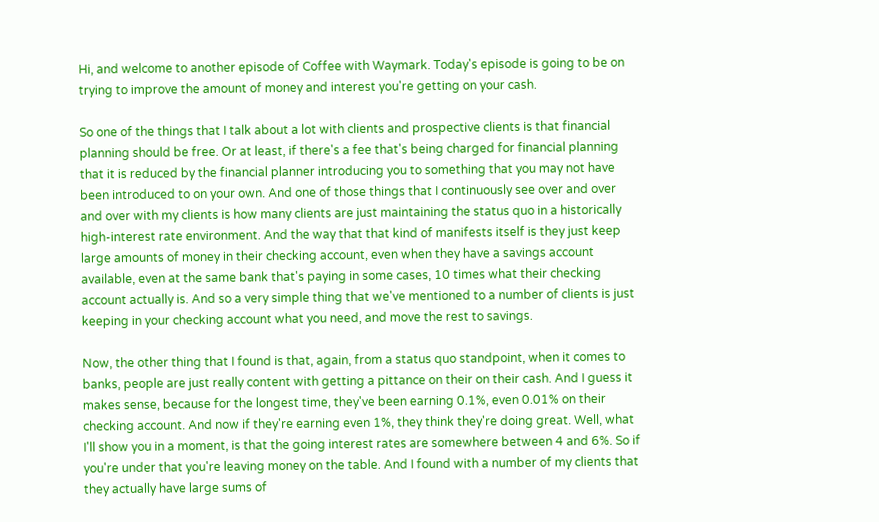Hi, and welcome to another episode of Coffee with Waymark. Today's episode is going to be on trying to improve the amount of money and interest you're getting on your cash.

So one of the things that I talk about a lot with clients and prospective clients is that financial planning should be free. Or at least, if there's a fee that's being charged for financial planning that it is reduced by the financial planner introducing you to something that you may not have been introduced to on your own. And one of those things that I continuously see over and over and over with my clients is how many clients are just maintaining the status quo in a historically high-interest rate environment. And the way that that kind of manifests itself is they just keep large amounts of money in their checking account, even when they have a savings account available, even at the same bank that's paying in some cases, 10 times what their checking account actually is. And so a very simple thing that we've mentioned to a number of clients is just keeping in your checking account what you need, and move the rest to savings.

Now, the other thing that I found is that, again, from a status quo standpoint, when it comes to banks, people are just really content with getting a pittance on their on their cash. And I guess it makes sense, because for the longest time, they've been earning 0.1%, even 0.01% on their checking account. And now if they're earning even 1%, they think they're doing great. Well, what I'll show you in a moment, is that the going interest rates are somewhere between 4 and 6%. So if you're under that you're leaving money on the table. And I found with a number of my clients that they actually have large sums of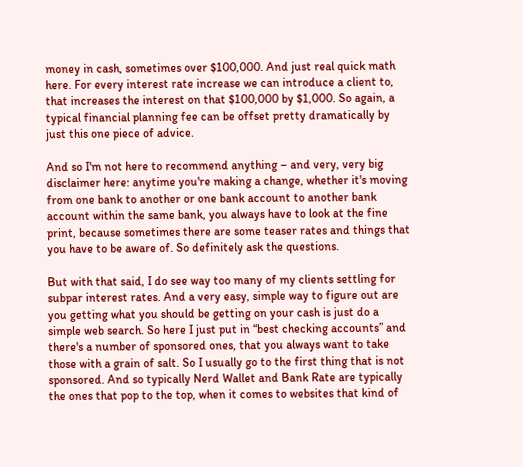money in cash, sometimes over $100,000. And just real quick math here. For every interest rate increase we can introduce a client to, that increases the interest on that $100,000 by $1,000. So again, a typical financial planning fee can be offset pretty dramatically by just this one piece of advice.

And so I'm not here to recommend anything – and very, very big disclaimer here: anytime you're making a change, whether it's moving from one bank to another or one bank account to another bank account within the same bank, you always have to look at the fine print, because sometimes there are some teaser rates and things that you have to be aware of. So definitely ask the questions.

But with that said, I do see way too many of my clients settling for subpar interest rates. And a very easy, simple way to figure out are you getting what you should be getting on your cash is just do a simple web search. So here I just put in “best checking accounts” and there's a number of sponsored ones, that you always want to take those with a grain of salt. So I usually go to the first thing that is not sponsored. And so typically Nerd Wallet and Bank Rate are typically the ones that pop to the top, when it comes to websites that kind of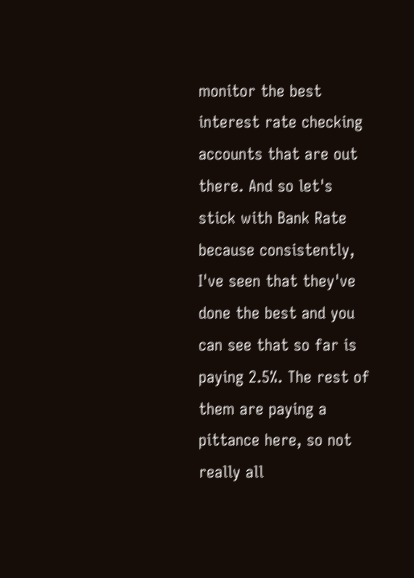monitor the best interest rate checking accounts that are out there. And so let's stick with Bank Rate because consistently, I've seen that they've done the best and you can see that so far is paying 2.5%. The rest of them are paying a pittance here, so not really all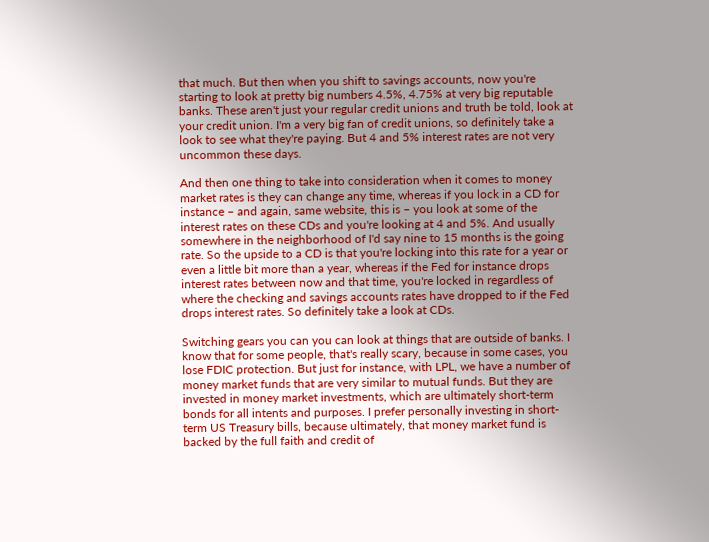that much. But then when you shift to savings accounts, now you're starting to look at pretty big numbers 4.5%, 4.75% at very big reputable banks. These aren't just your regular credit unions and truth be told, look at your credit union. I'm a very big fan of credit unions, so definitely take a look to see what they're paying. But 4 and 5% interest rates are not very uncommon these days.

And then one thing to take into consideration when it comes to money market rates is they can change any time, whereas if you lock in a CD for instance – and again, same website, this is – you look at some of the interest rates on these CDs and you're looking at 4 and 5%. And usually somewhere in the neighborhood of I'd say nine to 15 months is the going rate. So the upside to a CD is that you're locking into this rate for a year or even a little bit more than a year, whereas if the Fed for instance drops interest rates between now and that time, you're locked in regardless of where the checking and savings accounts rates have dropped to if the Fed drops interest rates. So definitely take a look at CDs.

Switching gears you can you can look at things that are outside of banks. I know that for some people, that's really scary, because in some cases, you lose FDIC protection. But just for instance, with LPL, we have a number of money market funds that are very similar to mutual funds. But they are invested in money market investments, which are ultimately short-term bonds for all intents and purposes. I prefer personally investing in short-term US Treasury bills, because ultimately, that money market fund is backed by the full faith and credit of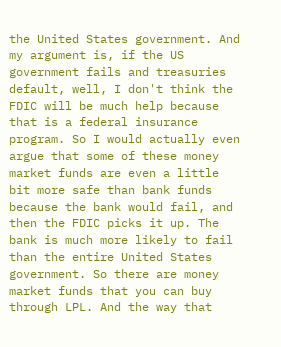the United States government. And my argument is, if the US government fails and treasuries default, well, I don't think the FDIC will be much help because that is a federal insurance program. So I would actually even argue that some of these money market funds are even a little bit more safe than bank funds because the bank would fail, and then the FDIC picks it up. The bank is much more likely to fail than the entire United States government. So there are money market funds that you can buy through LPL. And the way that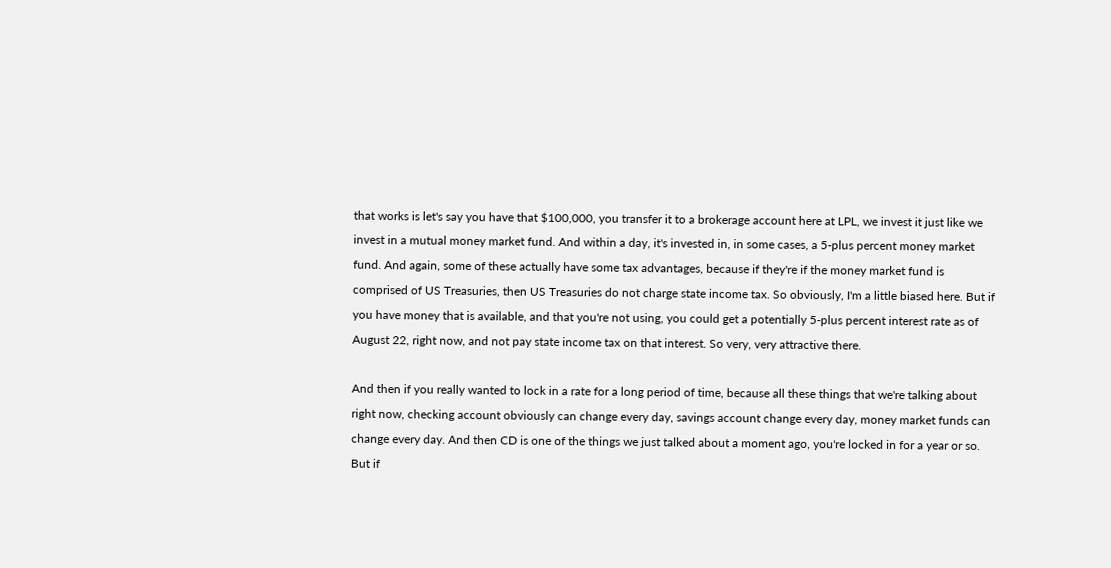that works is let's say you have that $100,000, you transfer it to a brokerage account here at LPL, we invest it just like we invest in a mutual money market fund. And within a day, it's invested in, in some cases, a 5-plus percent money market fund. And again, some of these actually have some tax advantages, because if they're if the money market fund is comprised of US Treasuries, then US Treasuries do not charge state income tax. So obviously, I'm a little biased here. But if you have money that is available, and that you're not using, you could get a potentially 5-plus percent interest rate as of August 22, right now, and not pay state income tax on that interest. So very, very attractive there.

And then if you really wanted to lock in a rate for a long period of time, because all these things that we're talking about right now, checking account obviously can change every day, savings account change every day, money market funds can change every day. And then CD is one of the things we just talked about a moment ago, you're locked in for a year or so. But if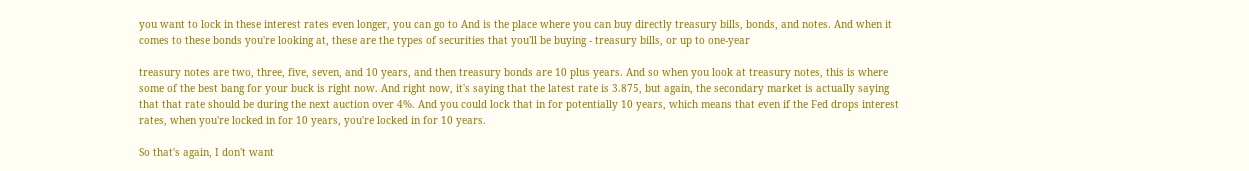you want to lock in these interest rates even longer, you can go to And is the place where you can buy directly treasury bills, bonds, and notes. And when it comes to these bonds you're looking at, these are the types of securities that you'll be buying - treasury bills, or up to one-year

treasury notes are two, three, five, seven, and 10 years, and then treasury bonds are 10 plus years. And so when you look at treasury notes, this is where some of the best bang for your buck is right now. And right now, it's saying that the latest rate is 3.875, but again, the secondary market is actually saying that that rate should be during the next auction over 4%. And you could lock that in for potentially 10 years, which means that even if the Fed drops interest rates, when you're locked in for 10 years, you're locked in for 10 years.

So that's again, I don't want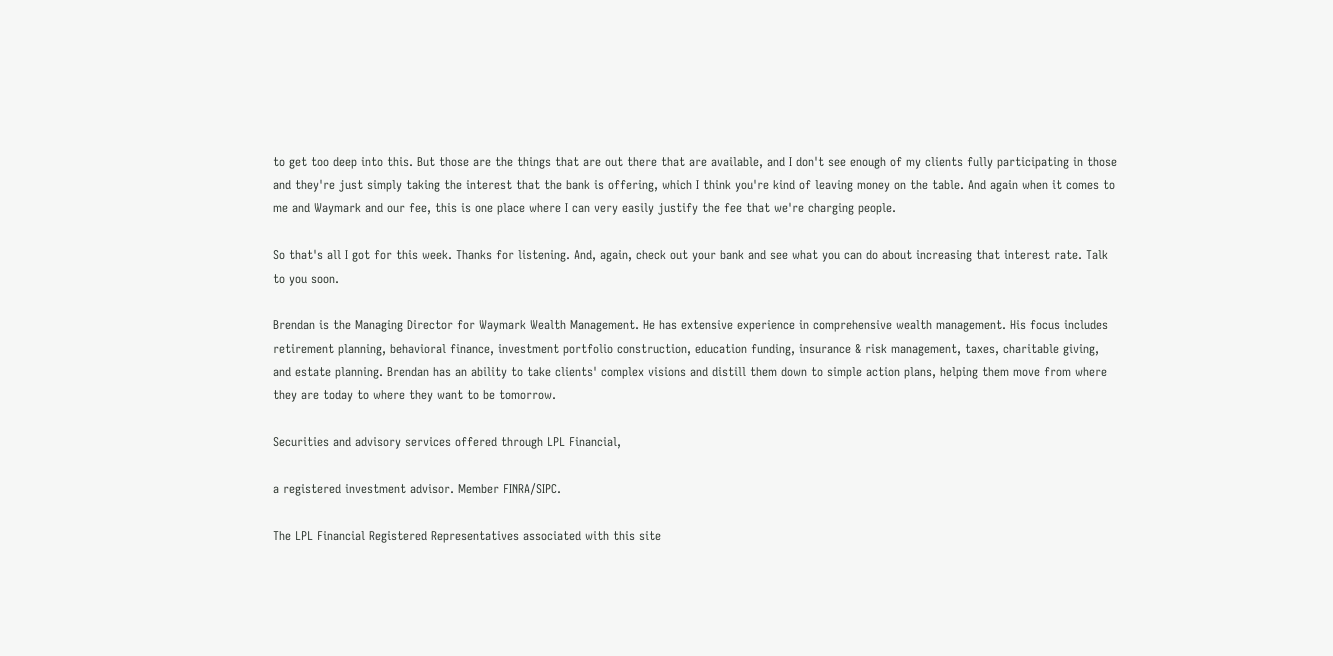to get too deep into this. But those are the things that are out there that are available, and I don't see enough of my clients fully participating in those and they're just simply taking the interest that the bank is offering, which I think you're kind of leaving money on the table. And again when it comes to me and Waymark and our fee, this is one place where I can very easily justify the fee that we're charging people.

So that's all I got for this week. Thanks for listening. And, again, check out your bank and see what you can do about increasing that interest rate. Talk to you soon.

Brendan is the Managing Director for Waymark Wealth Management. He has extensive experience in comprehensive wealth management. His focus includes retirement planning, behavioral finance, investment portfolio construction, education funding, insurance & risk management, taxes, charitable giving, and estate planning. Brendan has an ability to take clients' complex visions and distill them down to simple action plans, helping them move from where they are today to where they want to be tomorrow.

Securities and advisory services offered through LPL Financial,

a registered investment advisor. Member FINRA/SIPC.

The LPL Financial Registered Representatives associated with this site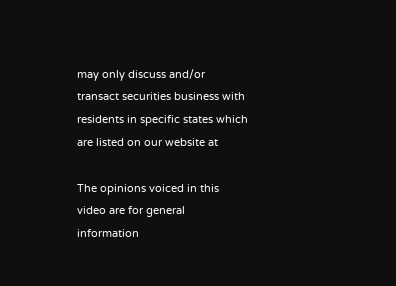may only discuss and/or transact securities business with residents in specific states which are listed on our website at

The opinions voiced in this video are for general information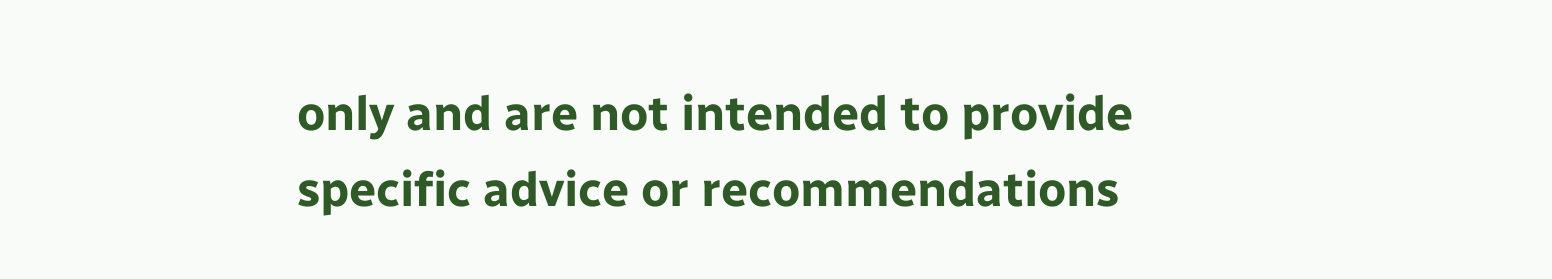only and are not intended to provide specific advice or recommendations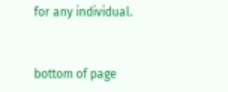for any individual.


bottom of page